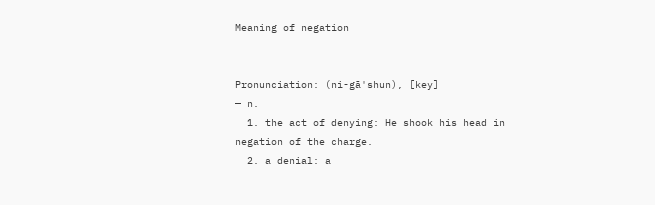Meaning of negation


Pronunciation: (ni-gā'shun), [key]
— n.
  1. the act of denying: He shook his head in negation of the charge.
  2. a denial: a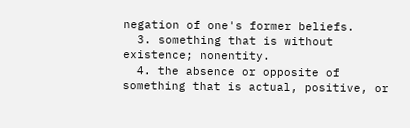negation of one's former beliefs.
  3. something that is without existence; nonentity.
  4. the absence or opposite of something that is actual, positive, or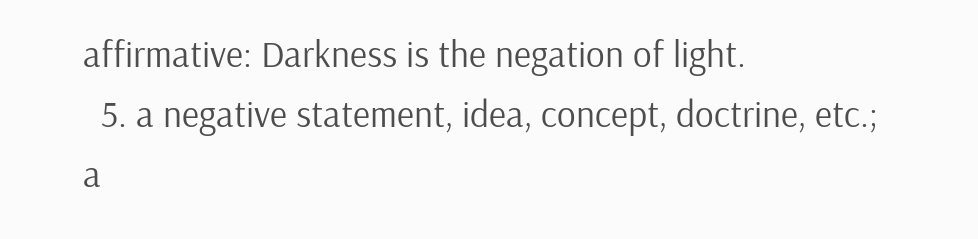affirmative: Darkness is the negation of light.
  5. a negative statement, idea, concept, doctrine, etc.; a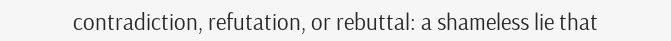contradiction, refutation, or rebuttal: a shameless lie that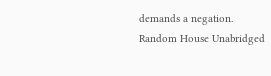demands a negation.
Random House Unabridged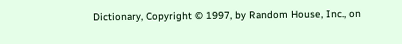Dictionary, Copyright © 1997, by Random House, Inc., on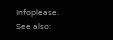Infoplease.
See also: